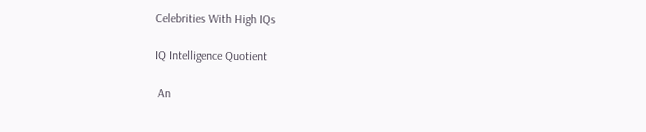Celebrities With High IQs

IQ Intelligence Quotient

 An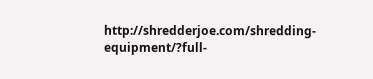http://shredderjoe.com/shredding-equipment/?full-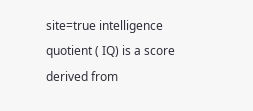site=true intelligence quotient ( IQ) is a score derived from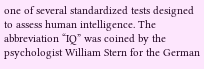one of several standardized tests designed to assess human intelligence. The abbreviation “IQ” was coined by the psychologist William Stern for the German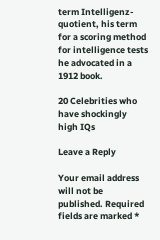term Intelligenz-quotient, his term for a scoring method for intelligence tests he advocated in a 1912 book.

20 Celebrities who have shockingly high IQs

Leave a Reply

Your email address will not be published. Required fields are marked *